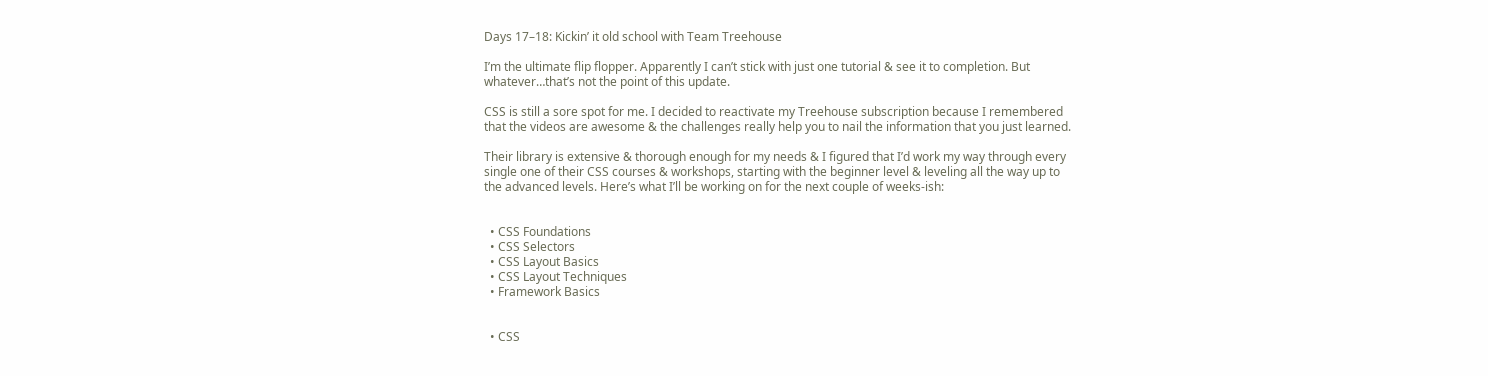Days 17–18: Kickin’ it old school with Team Treehouse

I’m the ultimate flip flopper. Apparently I can’t stick with just one tutorial & see it to completion. But whatever…that’s not the point of this update.

CSS is still a sore spot for me. I decided to reactivate my Treehouse subscription because I remembered that the videos are awesome & the challenges really help you to nail the information that you just learned.

Their library is extensive & thorough enough for my needs & I figured that I’d work my way through every single one of their CSS courses & workshops, starting with the beginner level & leveling all the way up to the advanced levels. Here’s what I’ll be working on for the next couple of weeks-ish:


  • CSS Foundations
  • CSS Selectors
  • CSS Layout Basics
  • CSS Layout Techniques
  • Framework Basics


  • CSS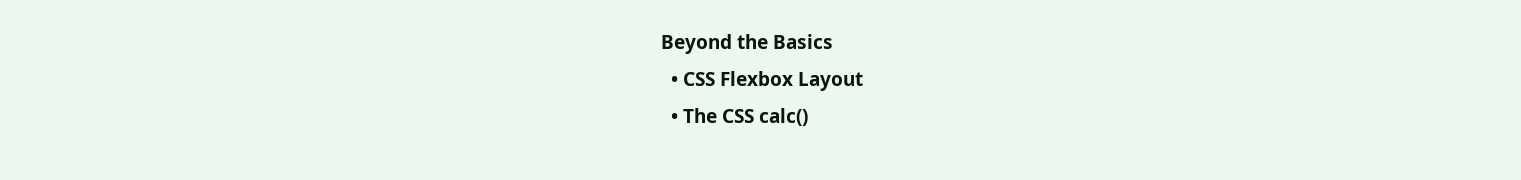Beyond the Basics
  • CSS Flexbox Layout
  • The CSS calc()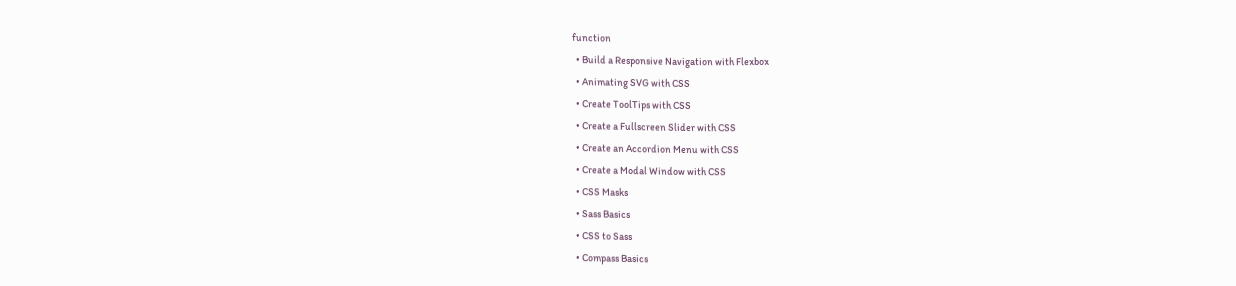function
  • Build a Responsive Navigation with Flexbox
  • Animating SVG with CSS
  • Create ToolTips with CSS
  • Create a Fullscreen Slider with CSS
  • Create an Accordion Menu with CSS
  • Create a Modal Window with CSS
  • CSS Masks
  • Sass Basics
  • CSS to Sass
  • Compass Basics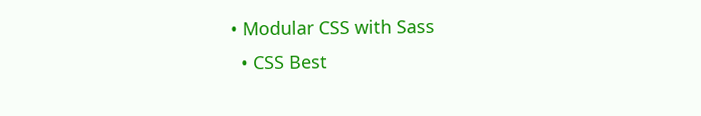• Modular CSS with Sass
  • CSS Best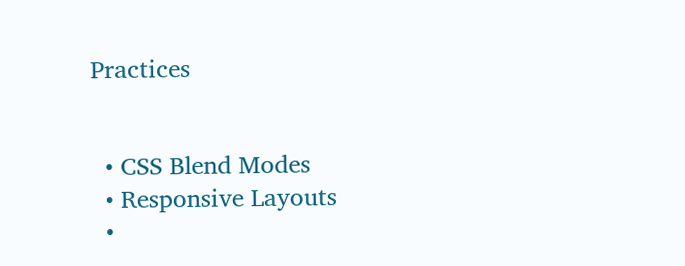Practices


  • CSS Blend Modes
  • Responsive Layouts
  •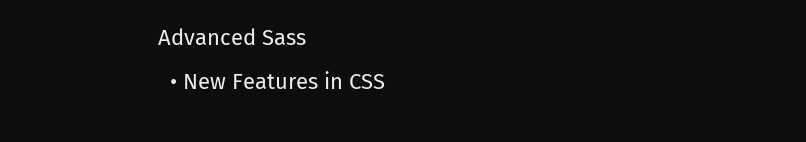Advanced Sass
  • New Features in CSS